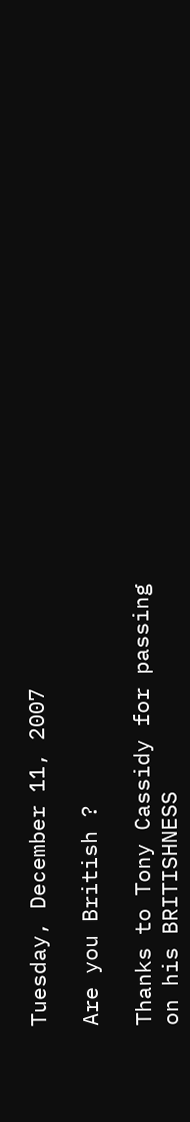Tuesday, December 11, 2007

Are you British ?

Thanks to Tony Cassidy for passing on his BRITISHNESS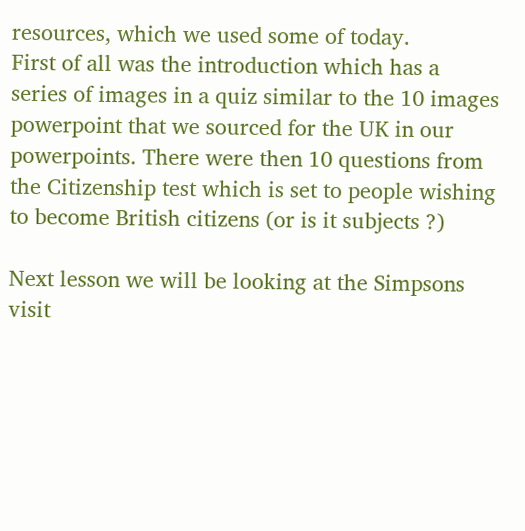resources, which we used some of today.
First of all was the introduction which has a series of images in a quiz similar to the 10 images powerpoint that we sourced for the UK in our powerpoints. There were then 10 questions from the Citizenship test which is set to people wishing to become British citizens (or is it subjects ?)

Next lesson we will be looking at the Simpsons visit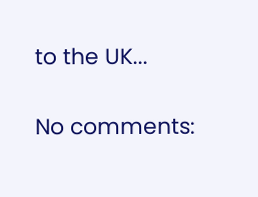to the UK...

No comments: